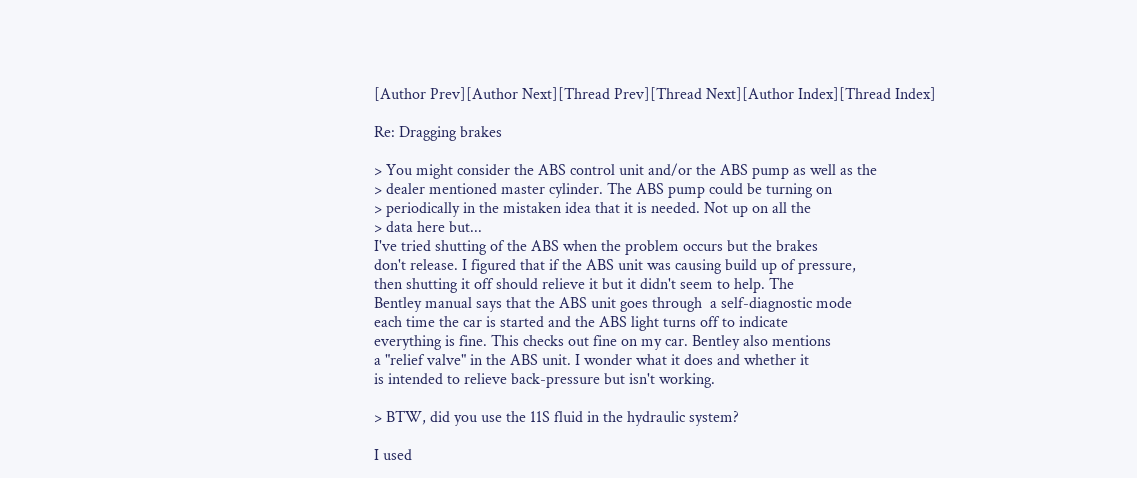[Author Prev][Author Next][Thread Prev][Thread Next][Author Index][Thread Index]

Re: Dragging brakes

> You might consider the ABS control unit and/or the ABS pump as well as the
> dealer mentioned master cylinder. The ABS pump could be turning on
> periodically in the mistaken idea that it is needed. Not up on all the
> data here but...
I've tried shutting of the ABS when the problem occurs but the brakes
don't release. I figured that if the ABS unit was causing build up of pressure,
then shutting it off should relieve it but it didn't seem to help. The
Bentley manual says that the ABS unit goes through  a self-diagnostic mode
each time the car is started and the ABS light turns off to indicate
everything is fine. This checks out fine on my car. Bentley also mentions
a "relief valve" in the ABS unit. I wonder what it does and whether it
is intended to relieve back-pressure but isn't working.

> BTW, did you use the 11S fluid in the hydraulic system?

I used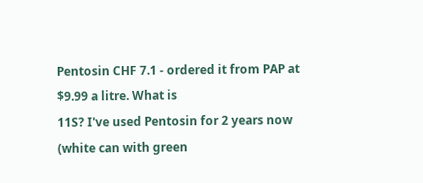Pentosin CHF 7.1 - ordered it from PAP at $9.99 a litre. What is
11S? I've used Pentosin for 2 years now (white can with green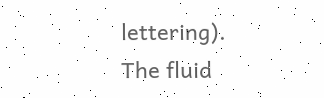lettering).
The fluid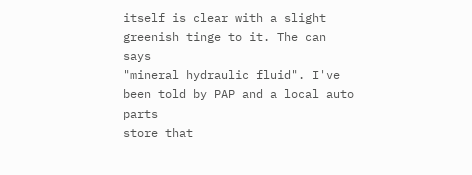itself is clear with a slight greenish tinge to it. The can says
"mineral hydraulic fluid". I've been told by PAP and a local auto parts
store that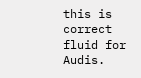this is correct fluid for Audis.